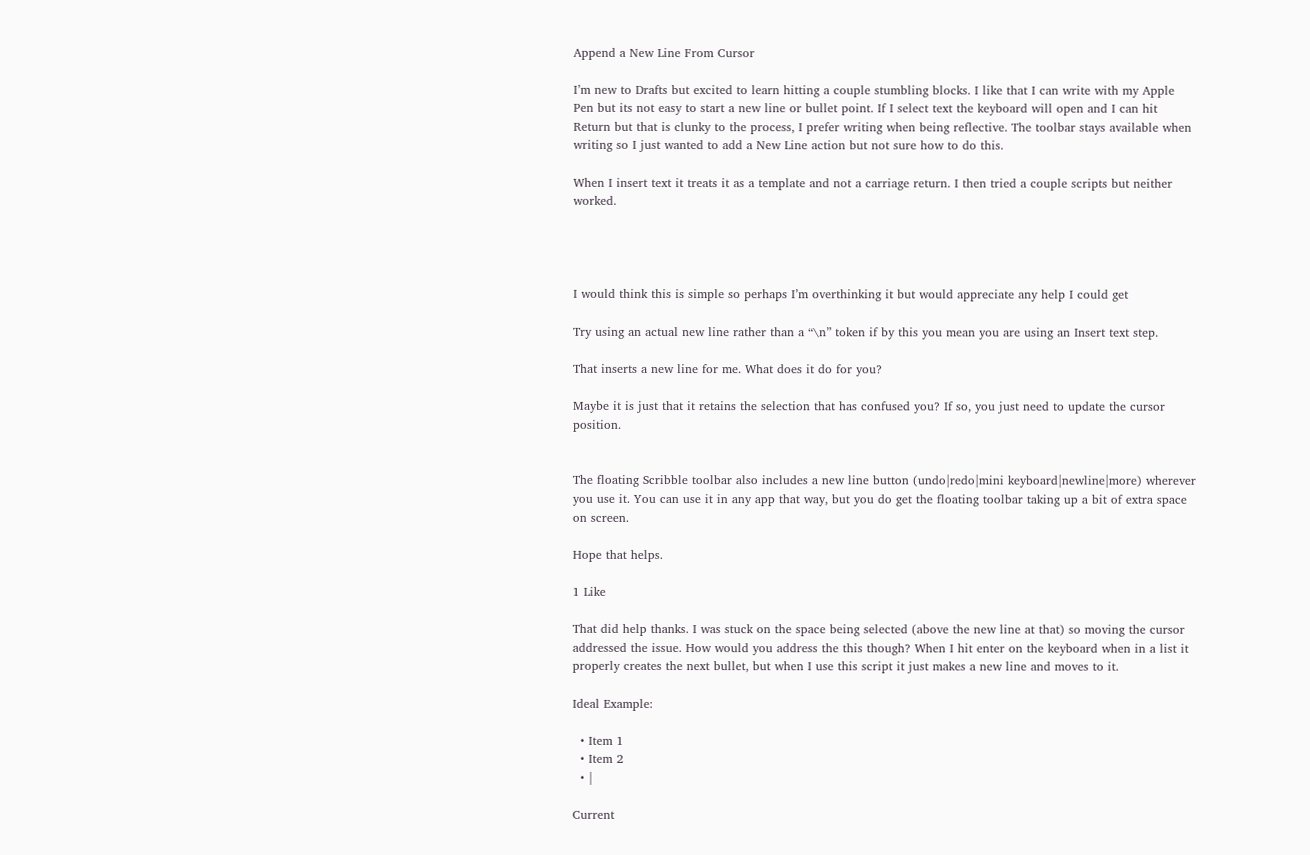Append a New Line From Cursor

I’m new to Drafts but excited to learn hitting a couple stumbling blocks. I like that I can write with my Apple Pen but its not easy to start a new line or bullet point. If I select text the keyboard will open and I can hit Return but that is clunky to the process, I prefer writing when being reflective. The toolbar stays available when writing so I just wanted to add a New Line action but not sure how to do this.

When I insert text it treats it as a template and not a carriage return. I then tried a couple scripts but neither worked.




I would think this is simple so perhaps I’m overthinking it but would appreciate any help I could get

Try using an actual new line rather than a “\n” token if by this you mean you are using an Insert text step.

That inserts a new line for me. What does it do for you?

Maybe it is just that it retains the selection that has confused you? If so, you just need to update the cursor position.


The floating Scribble toolbar also includes a new line button (undo|redo|mini keyboard|newline|more) wherever you use it. You can use it in any app that way, but you do get the floating toolbar taking up a bit of extra space on screen.

Hope that helps.

1 Like

That did help thanks. I was stuck on the space being selected (above the new line at that) so moving the cursor addressed the issue. How would you address the this though? When I hit enter on the keyboard when in a list it properly creates the next bullet, but when I use this script it just makes a new line and moves to it.

Ideal Example:

  • Item 1
  • Item 2
  • |

Current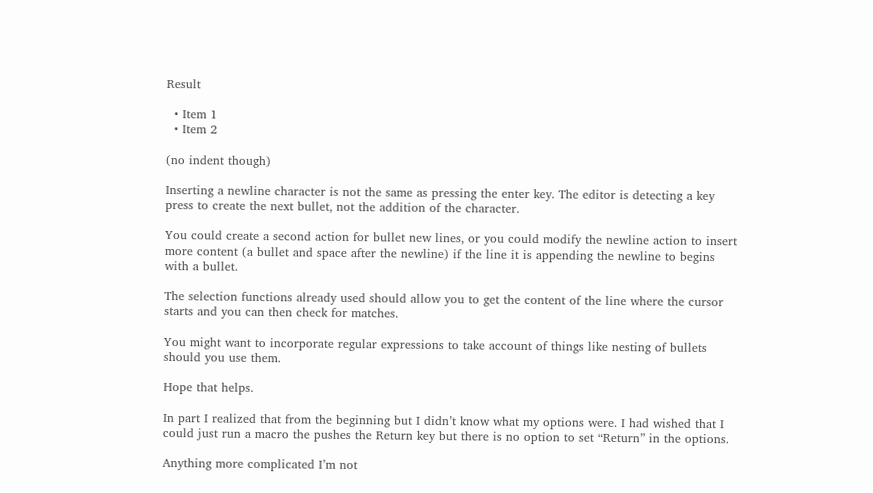Result

  • Item 1
  • Item 2

(no indent though)

Inserting a newline character is not the same as pressing the enter key. The editor is detecting a key press to create the next bullet, not the addition of the character.

You could create a second action for bullet new lines, or you could modify the newline action to insert more content (a bullet and space after the newline) if the line it is appending the newline to begins with a bullet.

The selection functions already used should allow you to get the content of the line where the cursor starts and you can then check for matches.

You might want to incorporate regular expressions to take account of things like nesting of bullets should you use them.

Hope that helps.

In part I realized that from the beginning but I didn’t know what my options were. I had wished that I could just run a macro the pushes the Return key but there is no option to set “Return” in the options.

Anything more complicated I’m not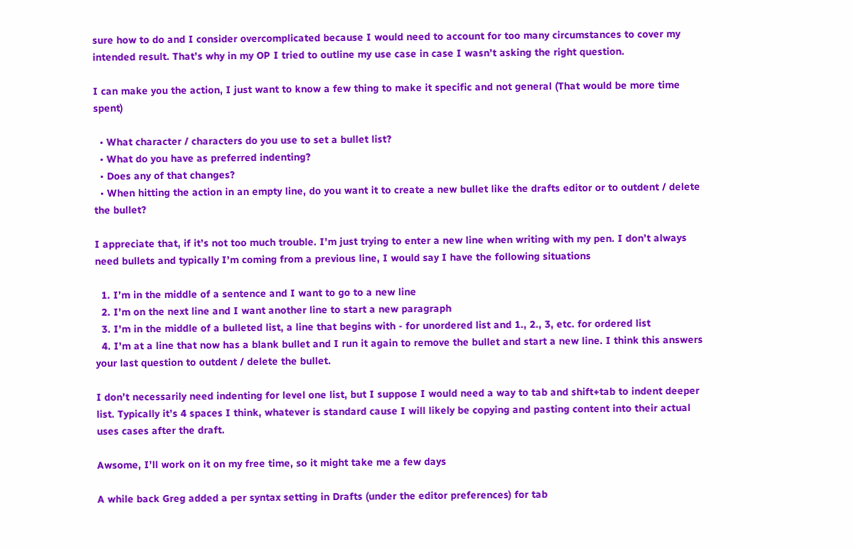sure how to do and I consider overcomplicated because I would need to account for too many circumstances to cover my intended result. That’s why in my OP I tried to outline my use case in case I wasn’t asking the right question.

I can make you the action, I just want to know a few thing to make it specific and not general (That would be more time spent)

  • What character / characters do you use to set a bullet list?
  • What do you have as preferred indenting?
  • Does any of that changes?
  • When hitting the action in an empty line, do you want it to create a new bullet like the drafts editor or to outdent / delete the bullet?

I appreciate that, if it’s not too much trouble. I’m just trying to enter a new line when writing with my pen. I don’t always need bullets and typically I’m coming from a previous line, I would say I have the following situations

  1. I’m in the middle of a sentence and I want to go to a new line
  2. I’m on the next line and I want another line to start a new paragraph
  3. I’m in the middle of a bulleted list, a line that begins with - for unordered list and 1., 2., 3, etc. for ordered list
  4. I’m at a line that now has a blank bullet and I run it again to remove the bullet and start a new line. I think this answers your last question to outdent / delete the bullet.

I don’t necessarily need indenting for level one list, but I suppose I would need a way to tab and shift+tab to indent deeper list. Typically it’s 4 spaces I think, whatever is standard cause I will likely be copying and pasting content into their actual uses cases after the draft.

Awsome, I’ll work on it on my free time, so it might take me a few days

A while back Greg added a per syntax setting in Drafts (under the editor preferences) for tab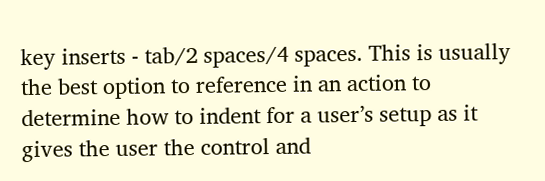key inserts - tab/2 spaces/4 spaces. This is usually the best option to reference in an action to determine how to indent for a user’s setup as it gives the user the control and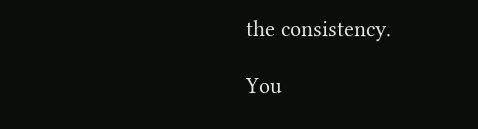the consistency.

You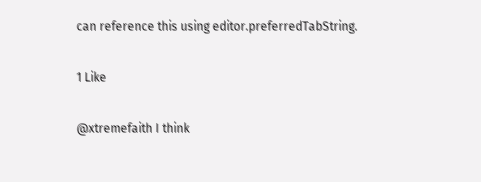can reference this using editor.preferredTabString.

1 Like

@xtremefaith I think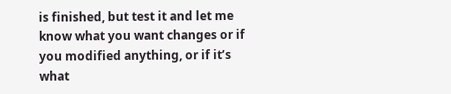is finished, but test it and let me know what you want changes or if you modified anything, or if it’s what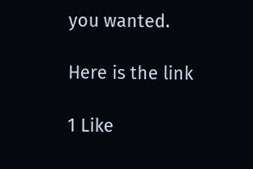you wanted.

Here is the link

1 Like